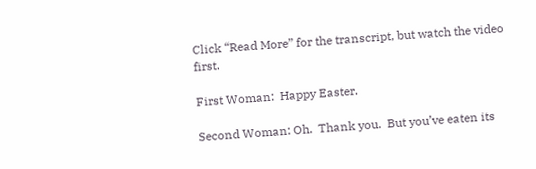Click “Read More” for the transcript, but watch the video first.

First Woman:  Happy Easter.

Second Woman: Oh.  Thank you.  But you’ve eaten its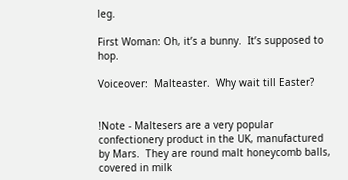leg.

First Woman: Oh, it’s a bunny.  It’s supposed to hop.

Voiceover:  Malteaster.  Why wait till Easter?


!Note - Maltesers are a very popular confectionery product in the UK, manufactured by Mars.  They are round malt honeycomb balls, covered in milk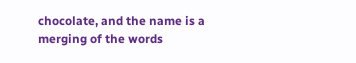chocolate, and the name is a merging of the words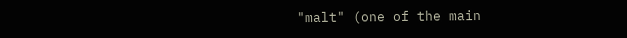"malt" (one of the main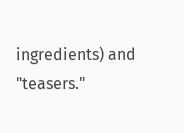ingredients) and "teasers."